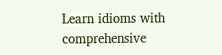Learn idioms with comprehensive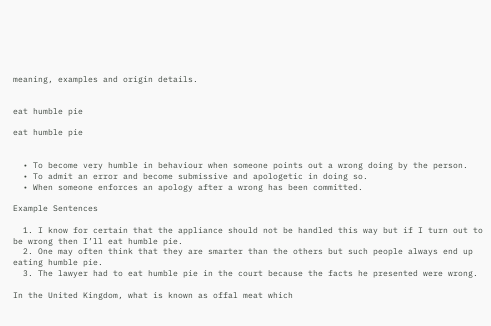meaning, examples and origin details.


eat humble pie

eat humble pie


  • To become very humble in behaviour when someone points out a wrong doing by the person.
  • To admit an error and become submissive and apologetic in doing so.
  • When someone enforces an apology after a wrong has been committed.

Example Sentences

  1. I know for certain that the appliance should not be handled this way but if I turn out to be wrong then I’ll eat humble pie.
  2. One may often think that they are smarter than the others but such people always end up eating humble pie.
  3. The lawyer had to eat humble pie in the court because the facts he presented were wrong.

In the United Kingdom, what is known as offal meat which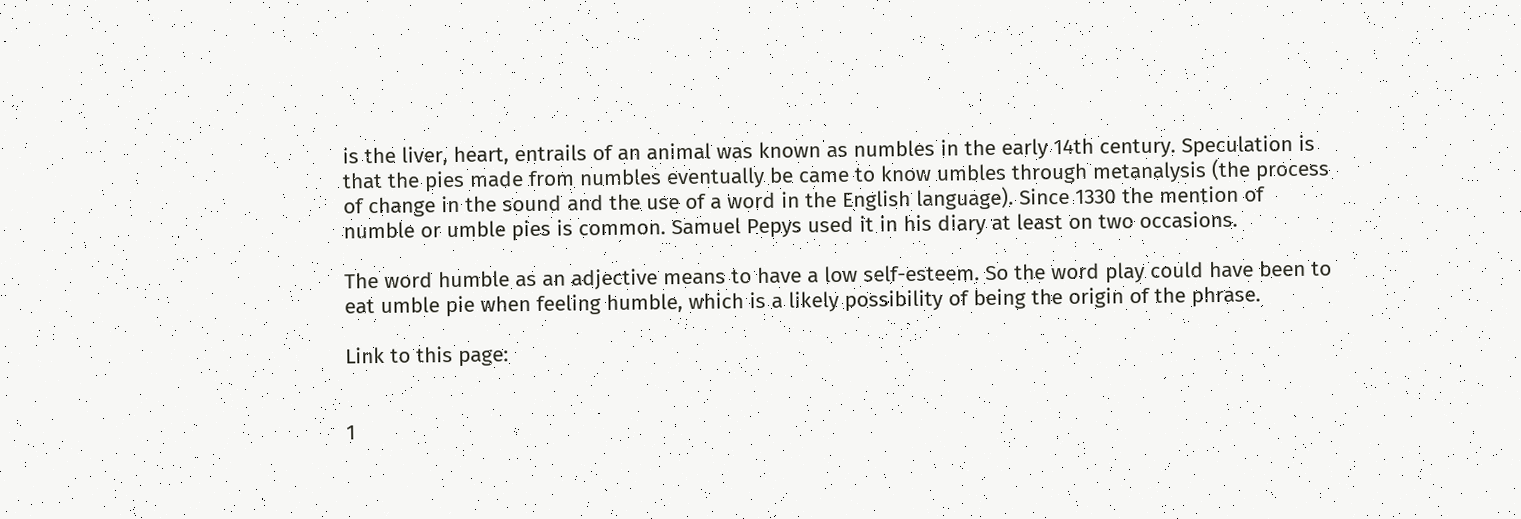is the liver, heart, entrails of an animal was known as numbles in the early 14th century. Speculation is that the pies made from numbles eventually be came to know umbles through metanalysis (the process of change in the sound and the use of a word in the English language). Since 1330 the mention of numble or umble pies is common. Samuel Pepys used it in his diary at least on two occasions.

The word humble as an adjective means to have a low self-esteem. So the word play could have been to eat umble pie when feeling humble, which is a likely possibility of being the origin of the phrase.

Link to this page:


1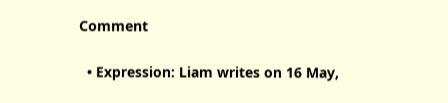Comment

  • Expression: Liam writes on 16 May,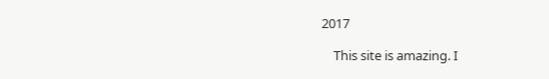2017

    This site is amazing. I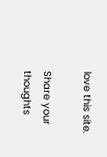love this site.

Share your thoughts